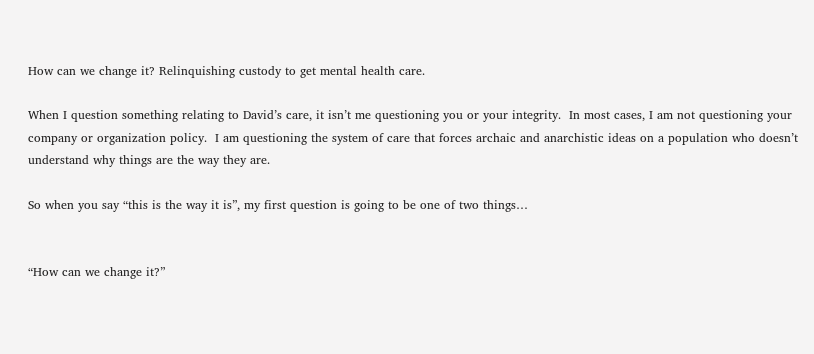How can we change it? Relinquishing custody to get mental health care.

When I question something relating to David’s care, it isn’t me questioning you or your integrity.  In most cases, I am not questioning your company or organization policy.  I am questioning the system of care that forces archaic and anarchistic ideas on a population who doesn’t understand why things are the way they are.

So when you say “this is the way it is”, my first question is going to be one of two things…


“How can we change it?”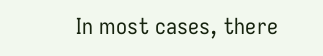In most cases, there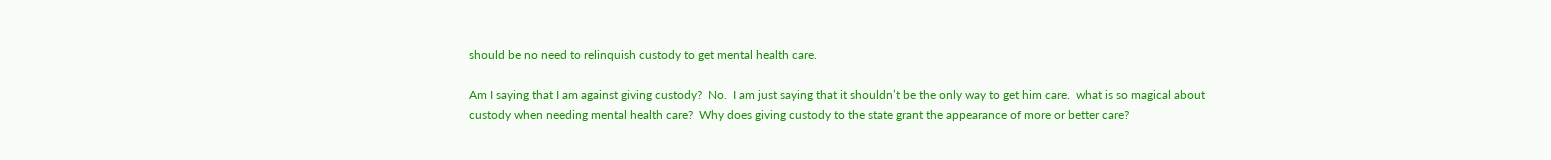should be no need to relinquish custody to get mental health care.

Am I saying that I am against giving custody?  No.  I am just saying that it shouldn’t be the only way to get him care.  what is so magical about custody when needing mental health care?  Why does giving custody to the state grant the appearance of more or better care?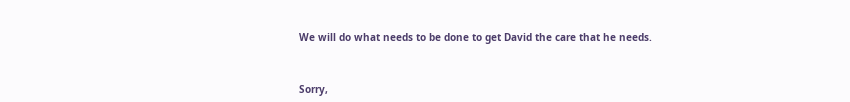We will do what needs to be done to get David the care that he needs.



Sorry,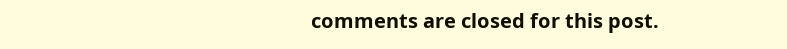comments are closed for this post.